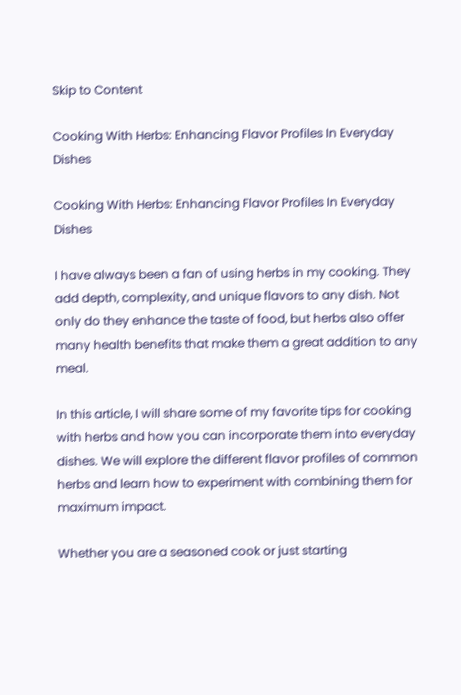Skip to Content

Cooking With Herbs: Enhancing Flavor Profiles In Everyday Dishes

Cooking With Herbs: Enhancing Flavor Profiles In Everyday Dishes

I have always been a fan of using herbs in my cooking. They add depth, complexity, and unique flavors to any dish. Not only do they enhance the taste of food, but herbs also offer many health benefits that make them a great addition to any meal.

In this article, I will share some of my favorite tips for cooking with herbs and how you can incorporate them into everyday dishes. We will explore the different flavor profiles of common herbs and learn how to experiment with combining them for maximum impact.

Whether you are a seasoned cook or just starting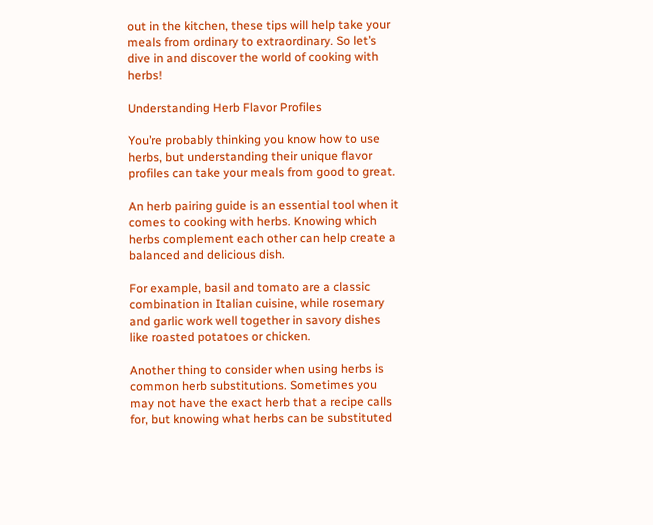out in the kitchen, these tips will help take your meals from ordinary to extraordinary. So let’s dive in and discover the world of cooking with herbs!

Understanding Herb Flavor Profiles

You’re probably thinking you know how to use herbs, but understanding their unique flavor profiles can take your meals from good to great.

An herb pairing guide is an essential tool when it comes to cooking with herbs. Knowing which herbs complement each other can help create a balanced and delicious dish.

For example, basil and tomato are a classic combination in Italian cuisine, while rosemary and garlic work well together in savory dishes like roasted potatoes or chicken.

Another thing to consider when using herbs is common herb substitutions. Sometimes you may not have the exact herb that a recipe calls for, but knowing what herbs can be substituted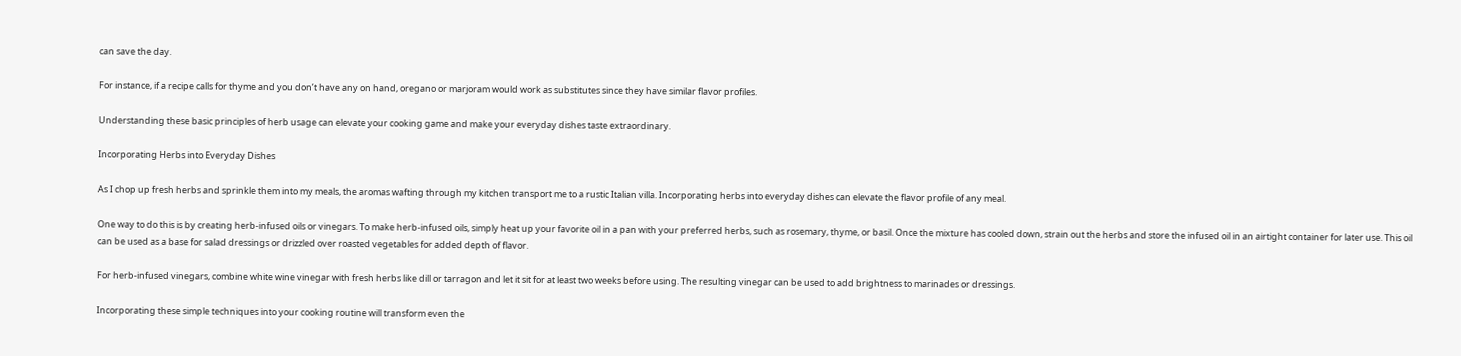can save the day.

For instance, if a recipe calls for thyme and you don’t have any on hand, oregano or marjoram would work as substitutes since they have similar flavor profiles.

Understanding these basic principles of herb usage can elevate your cooking game and make your everyday dishes taste extraordinary.

Incorporating Herbs into Everyday Dishes

As I chop up fresh herbs and sprinkle them into my meals, the aromas wafting through my kitchen transport me to a rustic Italian villa. Incorporating herbs into everyday dishes can elevate the flavor profile of any meal.

One way to do this is by creating herb-infused oils or vinegars. To make herb-infused oils, simply heat up your favorite oil in a pan with your preferred herbs, such as rosemary, thyme, or basil. Once the mixture has cooled down, strain out the herbs and store the infused oil in an airtight container for later use. This oil can be used as a base for salad dressings or drizzled over roasted vegetables for added depth of flavor.

For herb-infused vinegars, combine white wine vinegar with fresh herbs like dill or tarragon and let it sit for at least two weeks before using. The resulting vinegar can be used to add brightness to marinades or dressings.

Incorporating these simple techniques into your cooking routine will transform even the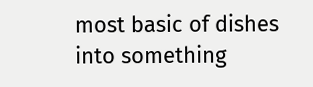most basic of dishes into something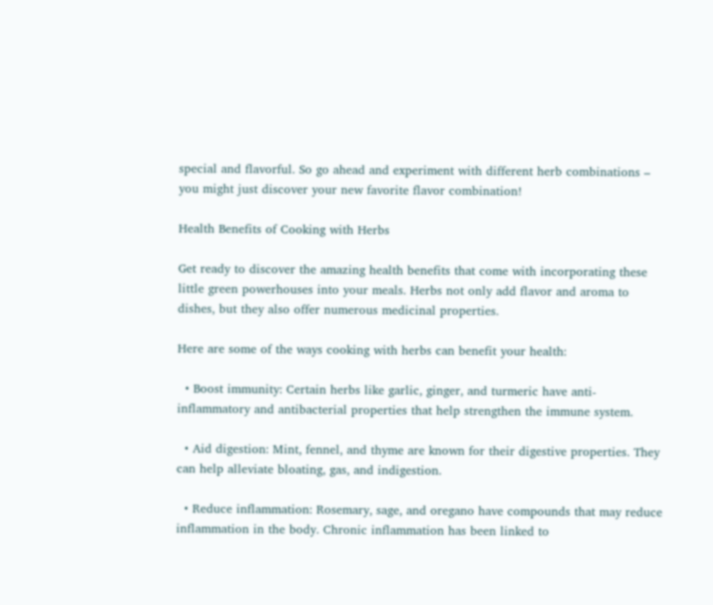special and flavorful. So go ahead and experiment with different herb combinations – you might just discover your new favorite flavor combination!

Health Benefits of Cooking with Herbs

Get ready to discover the amazing health benefits that come with incorporating these little green powerhouses into your meals. Herbs not only add flavor and aroma to dishes, but they also offer numerous medicinal properties.

Here are some of the ways cooking with herbs can benefit your health:

  • Boost immunity: Certain herbs like garlic, ginger, and turmeric have anti-inflammatory and antibacterial properties that help strengthen the immune system.

  • Aid digestion: Mint, fennel, and thyme are known for their digestive properties. They can help alleviate bloating, gas, and indigestion.

  • Reduce inflammation: Rosemary, sage, and oregano have compounds that may reduce inflammation in the body. Chronic inflammation has been linked to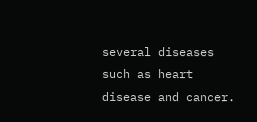several diseases such as heart disease and cancer.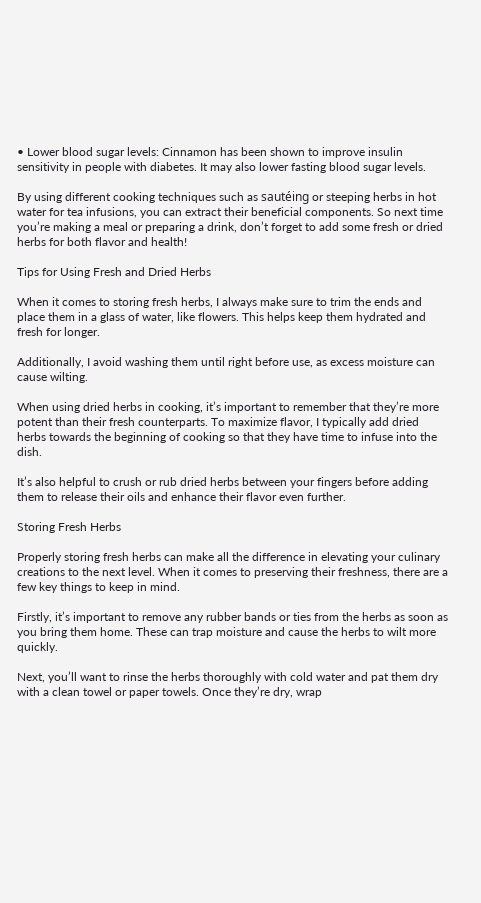• Lower blood sugar levels: Cinnamon has been shown to improve insulin sensitivity in people with diabetes. It may also lower fasting blood sugar levels.

By using different cooking techniques such as sautéing or steeping herbs in hot water for tea infusions, you can extract their beneficial components. So next time you’re making a meal or preparing a drink, don’t forget to add some fresh or dried herbs for both flavor and health!

Tips for Using Fresh and Dried Herbs

When it comes to storing fresh herbs, I always make sure to trim the ends and place them in a glass of water, like flowers. This helps keep them hydrated and fresh for longer.

Additionally, I avoid washing them until right before use, as excess moisture can cause wilting.

When using dried herbs in cooking, it’s important to remember that they’re more potent than their fresh counterparts. To maximize flavor, I typically add dried herbs towards the beginning of cooking so that they have time to infuse into the dish.

It’s also helpful to crush or rub dried herbs between your fingers before adding them to release their oils and enhance their flavor even further.

Storing Fresh Herbs

Properly storing fresh herbs can make all the difference in elevating your culinary creations to the next level. When it comes to preserving their freshness, there are a few key things to keep in mind.

Firstly, it’s important to remove any rubber bands or ties from the herbs as soon as you bring them home. These can trap moisture and cause the herbs to wilt more quickly.

Next, you’ll want to rinse the herbs thoroughly with cold water and pat them dry with a clean towel or paper towels. Once they’re dry, wrap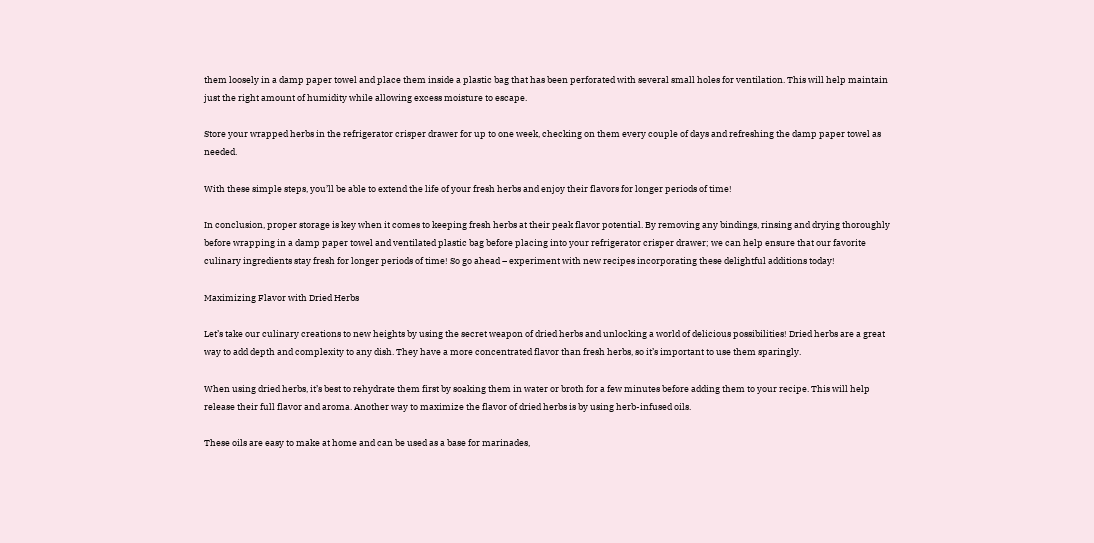them loosely in a damp paper towel and place them inside a plastic bag that has been perforated with several small holes for ventilation. This will help maintain just the right amount of humidity while allowing excess moisture to escape.

Store your wrapped herbs in the refrigerator crisper drawer for up to one week, checking on them every couple of days and refreshing the damp paper towel as needed.

With these simple steps, you’ll be able to extend the life of your fresh herbs and enjoy their flavors for longer periods of time!

In conclusion, proper storage is key when it comes to keeping fresh herbs at their peak flavor potential. By removing any bindings, rinsing and drying thoroughly before wrapping in a damp paper towel and ventilated plastic bag before placing into your refrigerator crisper drawer; we can help ensure that our favorite culinary ingredients stay fresh for longer periods of time! So go ahead – experiment with new recipes incorporating these delightful additions today!

Maximizing Flavor with Dried Herbs

Let’s take our culinary creations to new heights by using the secret weapon of dried herbs and unlocking a world of delicious possibilities! Dried herbs are a great way to add depth and complexity to any dish. They have a more concentrated flavor than fresh herbs, so it’s important to use them sparingly.

When using dried herbs, it’s best to rehydrate them first by soaking them in water or broth for a few minutes before adding them to your recipe. This will help release their full flavor and aroma. Another way to maximize the flavor of dried herbs is by using herb-infused oils.

These oils are easy to make at home and can be used as a base for marinades,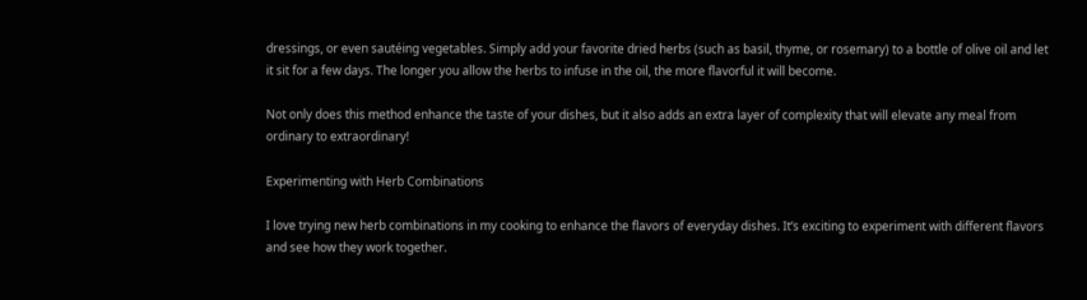dressings, or even sautéing vegetables. Simply add your favorite dried herbs (such as basil, thyme, or rosemary) to a bottle of olive oil and let it sit for a few days. The longer you allow the herbs to infuse in the oil, the more flavorful it will become.

Not only does this method enhance the taste of your dishes, but it also adds an extra layer of complexity that will elevate any meal from ordinary to extraordinary!

Experimenting with Herb Combinations

I love trying new herb combinations in my cooking to enhance the flavors of everyday dishes. It’s exciting to experiment with different flavors and see how they work together.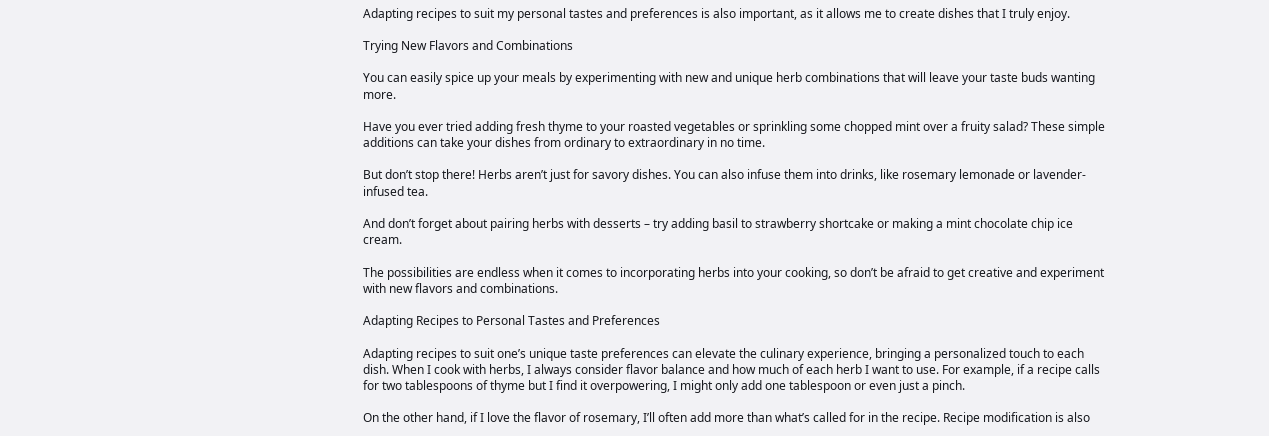Adapting recipes to suit my personal tastes and preferences is also important, as it allows me to create dishes that I truly enjoy.

Trying New Flavors and Combinations

You can easily spice up your meals by experimenting with new and unique herb combinations that will leave your taste buds wanting more.

Have you ever tried adding fresh thyme to your roasted vegetables or sprinkling some chopped mint over a fruity salad? These simple additions can take your dishes from ordinary to extraordinary in no time.

But don’t stop there! Herbs aren’t just for savory dishes. You can also infuse them into drinks, like rosemary lemonade or lavender-infused tea.

And don’t forget about pairing herbs with desserts – try adding basil to strawberry shortcake or making a mint chocolate chip ice cream.

The possibilities are endless when it comes to incorporating herbs into your cooking, so don’t be afraid to get creative and experiment with new flavors and combinations.

Adapting Recipes to Personal Tastes and Preferences

Adapting recipes to suit one’s unique taste preferences can elevate the culinary experience, bringing a personalized touch to each dish. When I cook with herbs, I always consider flavor balance and how much of each herb I want to use. For example, if a recipe calls for two tablespoons of thyme but I find it overpowering, I might only add one tablespoon or even just a pinch.

On the other hand, if I love the flavor of rosemary, I’ll often add more than what’s called for in the recipe. Recipe modification is also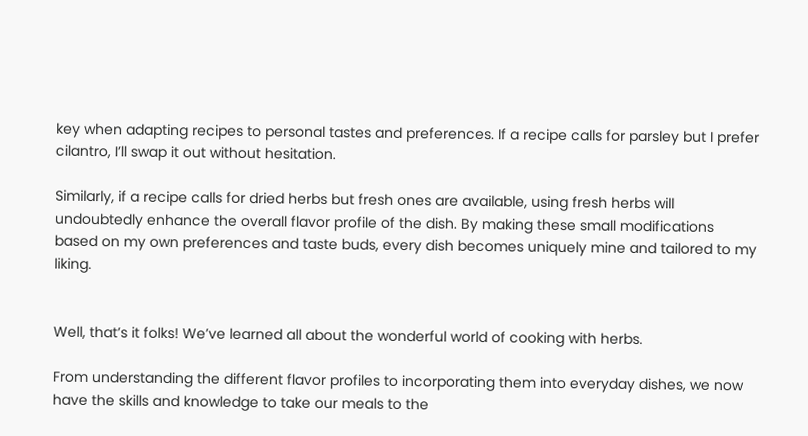key when adapting recipes to personal tastes and preferences. If a recipe calls for parsley but I prefer cilantro, I’ll swap it out without hesitation.

Similarly, if a recipe calls for dried herbs but fresh ones are available, using fresh herbs will undoubtedly enhance the overall flavor profile of the dish. By making these small modifications based on my own preferences and taste buds, every dish becomes uniquely mine and tailored to my liking.


Well, that’s it folks! We’ve learned all about the wonderful world of cooking with herbs.

From understanding the different flavor profiles to incorporating them into everyday dishes, we now have the skills and knowledge to take our meals to the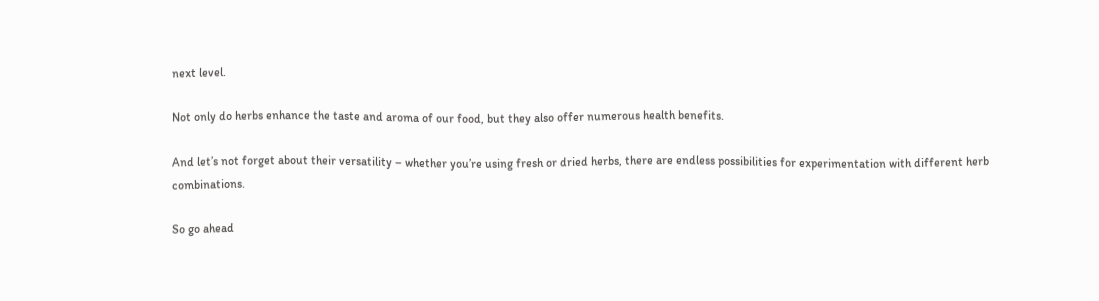next level.

Not only do herbs enhance the taste and aroma of our food, but they also offer numerous health benefits.

And let’s not forget about their versatility – whether you’re using fresh or dried herbs, there are endless possibilities for experimentation with different herb combinations.

So go ahead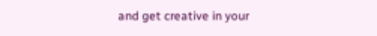and get creative in your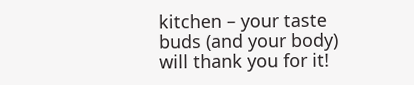kitchen – your taste buds (and your body) will thank you for it!